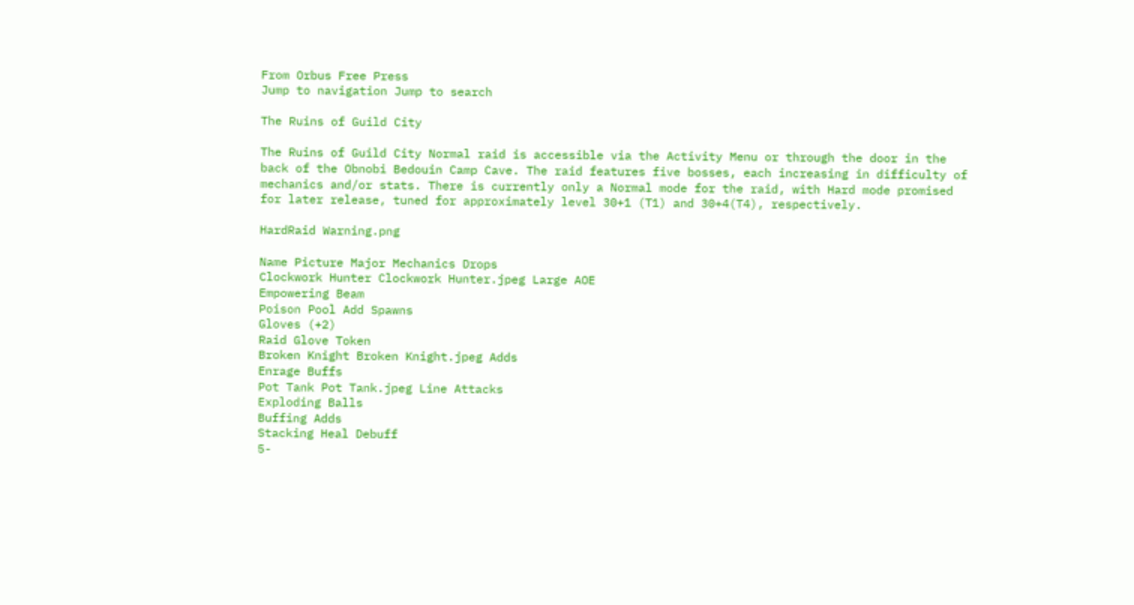From Orbus Free Press
Jump to navigation Jump to search

The Ruins of Guild City

The Ruins of Guild City Normal raid is accessible via the Activity Menu or through the door in the back of the Obnobi Bedouin Camp Cave. The raid features five bosses, each increasing in difficulty of mechanics and/or stats. There is currently only a Normal mode for the raid, with Hard mode promised for later release, tuned for approximately level 30+1 (T1) and 30+4(T4), respectively.

HardRaid Warning.png

Name Picture Major Mechanics Drops
Clockwork Hunter Clockwork Hunter.jpeg Large AOE
Empowering Beam
Poison Pool Add Spawns
Gloves (+2)
Raid Glove Token
Broken Knight Broken Knight.jpeg Adds
Enrage Buffs
Pot Tank Pot Tank.jpeg Line Attacks
Exploding Balls
Buffing Adds
Stacking Heal Debuff
5-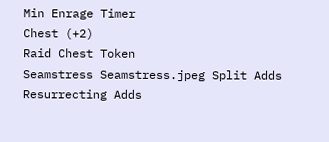Min Enrage Timer
Chest (+2)
Raid Chest Token
Seamstress Seamstress.jpeg Split Adds
Resurrecting Adds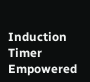Induction Timer
Empowered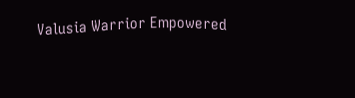Valusia Warrior Empowered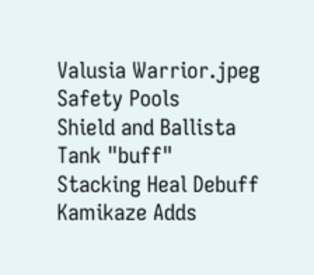Valusia Warrior.jpeg Safety Pools
Shield and Ballista
Tank "buff"
Stacking Heal Debuff
Kamikaze Adds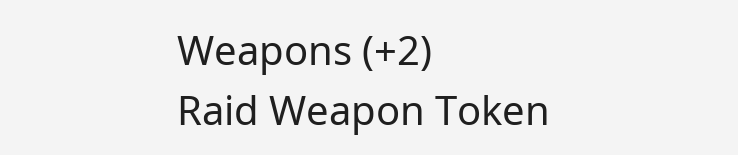Weapons (+2)
Raid Weapon Token